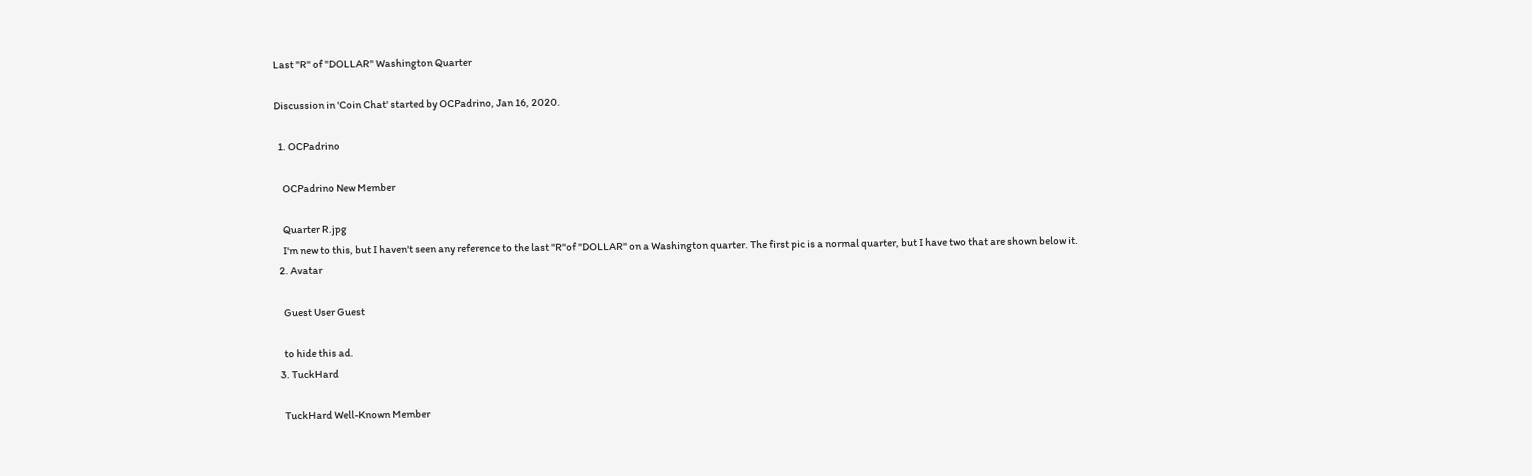Last "R" of "DOLLAR" Washington Quarter

Discussion in 'Coin Chat' started by OCPadrino, Jan 16, 2020.

  1. OCPadrino

    OCPadrino New Member

    Quarter R.jpg
    I'm new to this, but I haven't seen any reference to the last "R"of "DOLLAR" on a Washington quarter. The first pic is a normal quarter, but I have two that are shown below it.
  2. Avatar

    Guest User Guest

    to hide this ad.
  3. TuckHard

    TuckHard Well-Known Member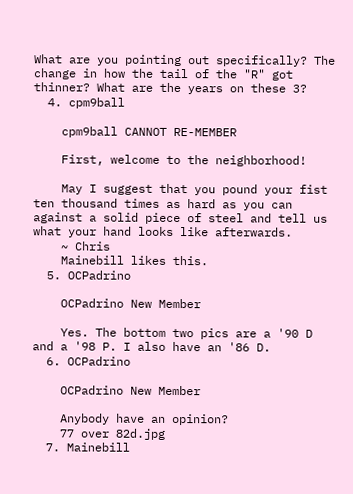What are you pointing out specifically? The change in how the tail of the "R" got thinner? What are the years on these 3?
  4. cpm9ball

    cpm9ball CANNOT RE-MEMBER

    First, welcome to the neighborhood!

    May I suggest that you pound your fist ten thousand times as hard as you can against a solid piece of steel and tell us what your hand looks like afterwards.
    ~ Chris
    Mainebill likes this.
  5. OCPadrino

    OCPadrino New Member

    Yes. The bottom two pics are a '90 D and a '98 P. I also have an '86 D.
  6. OCPadrino

    OCPadrino New Member

    Anybody have an opinion?
    77 over 82d.jpg
  7. Mainebill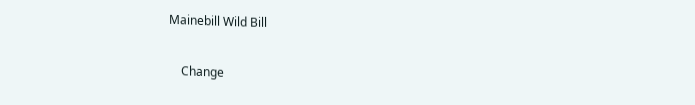Mainebill Wild Bill

    Change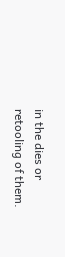in the dies or retooling of them.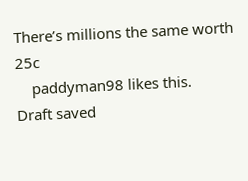There’s millions the same worth 25c
    paddyman98 likes this.
Draft saved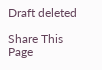Draft deleted

Share This Page